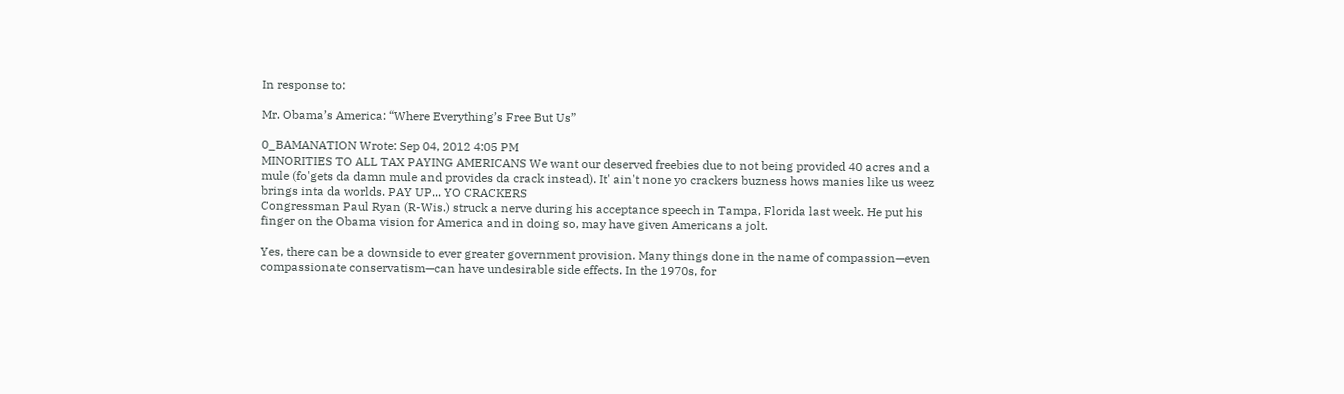In response to:

Mr. Obama’s America: “Where Everything’s Free But Us”

0_BAMANATION Wrote: Sep 04, 2012 4:05 PM
MINORITIES TO ALL TAX PAYING AMERICANS We want our deserved freebies due to not being provided 40 acres and a mule (fo'gets da damn mule and provides da crack instead). It' ain't none yo crackers buzness hows manies like us weez brings inta da worlds. PAY UP... YO CRACKERS
Congressman Paul Ryan (R-Wis.) struck a nerve during his acceptance speech in Tampa, Florida last week. He put his finger on the Obama vision for America and in doing so, may have given Americans a jolt.

Yes, there can be a downside to ever greater government provision. Many things done in the name of compassion—even compassionate conservatism—can have undesirable side effects. In the 1970s, for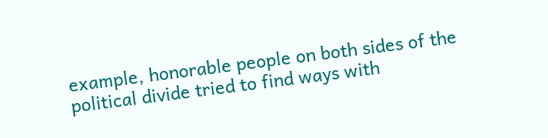example, honorable people on both sides of the political divide tried to find ways with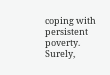coping with persistent poverty. Surely,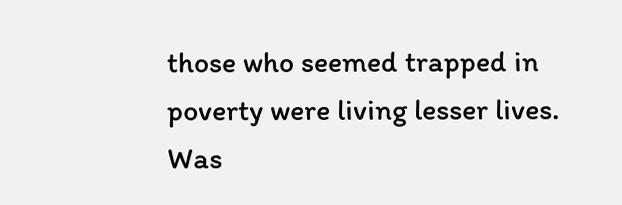those who seemed trapped in poverty were living lesser lives. Was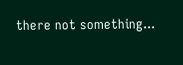there not something...